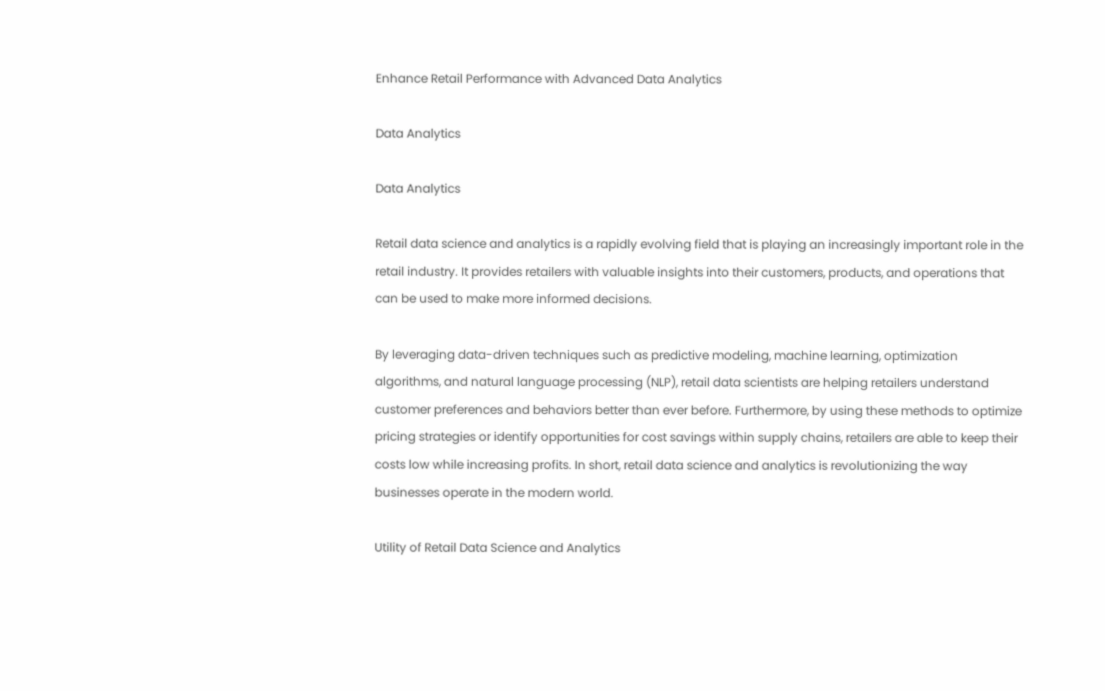Enhance Retail Performance with Advanced Data Analytics

Data Analytics

Data Analytics

Retail data science and analytics is a rapidly evolving field that is playing an increasingly important role in the retail industry. It provides retailers with valuable insights into their customers, products, and operations that can be used to make more informed decisions.

By leveraging data-driven techniques such as predictive modeling, machine learning, optimization algorithms, and natural language processing (NLP), retail data scientists are helping retailers understand customer preferences and behaviors better than ever before. Furthermore, by using these methods to optimize pricing strategies or identify opportunities for cost savings within supply chains, retailers are able to keep their costs low while increasing profits. In short, retail data science and analytics is revolutionizing the way businesses operate in the modern world.

Utility of Retail Data Science and Analytics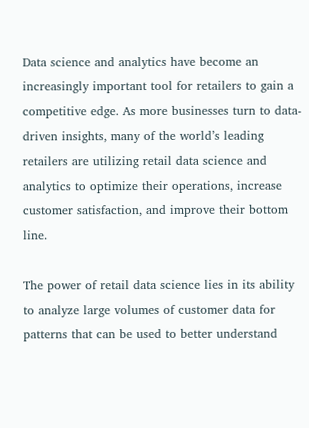Data science and analytics have become an increasingly important tool for retailers to gain a competitive edge. As more businesses turn to data-driven insights, many of the world’s leading retailers are utilizing retail data science and analytics to optimize their operations, increase customer satisfaction, and improve their bottom line.

The power of retail data science lies in its ability to analyze large volumes of customer data for patterns that can be used to better understand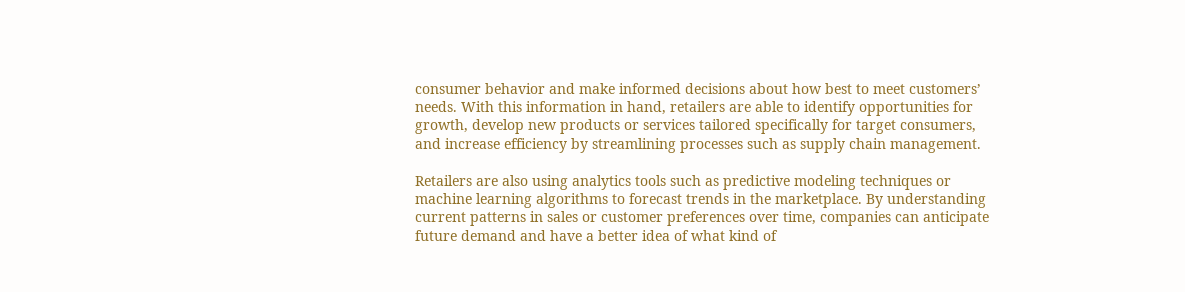consumer behavior and make informed decisions about how best to meet customers’ needs. With this information in hand, retailers are able to identify opportunities for growth, develop new products or services tailored specifically for target consumers, and increase efficiency by streamlining processes such as supply chain management.

Retailers are also using analytics tools such as predictive modeling techniques or machine learning algorithms to forecast trends in the marketplace. By understanding current patterns in sales or customer preferences over time, companies can anticipate future demand and have a better idea of what kind of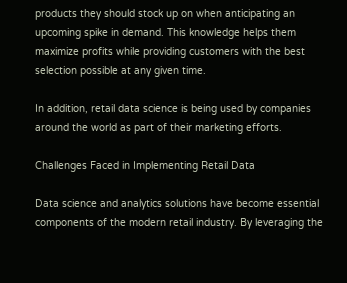products they should stock up on when anticipating an upcoming spike in demand. This knowledge helps them maximize profits while providing customers with the best selection possible at any given time.

In addition, retail data science is being used by companies around the world as part of their marketing efforts.

Challenges Faced in Implementing Retail Data

Data science and analytics solutions have become essential components of the modern retail industry. By leveraging the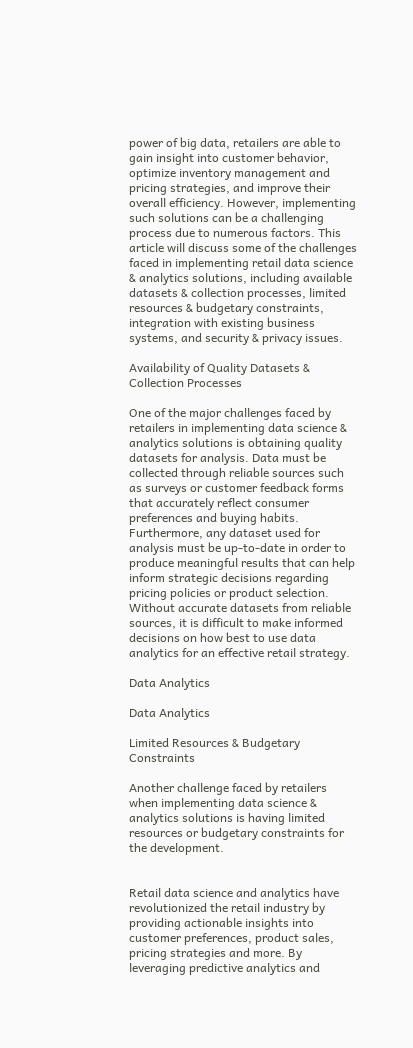power of big data, retailers are able to gain insight into customer behavior, optimize inventory management and pricing strategies, and improve their overall efficiency. However, implementing such solutions can be a challenging process due to numerous factors. This article will discuss some of the challenges faced in implementing retail data science & analytics solutions, including available datasets & collection processes, limited resources & budgetary constraints, integration with existing business systems, and security & privacy issues.

Availability of Quality Datasets & Collection Processes

One of the major challenges faced by retailers in implementing data science & analytics solutions is obtaining quality datasets for analysis. Data must be collected through reliable sources such as surveys or customer feedback forms that accurately reflect consumer preferences and buying habits. Furthermore, any dataset used for analysis must be up-to-date in order to produce meaningful results that can help inform strategic decisions regarding pricing policies or product selection. Without accurate datasets from reliable sources, it is difficult to make informed decisions on how best to use data analytics for an effective retail strategy.

Data Analytics

Data Analytics

Limited Resources & Budgetary Constraints

Another challenge faced by retailers when implementing data science & analytics solutions is having limited resources or budgetary constraints for the development.


Retail data science and analytics have revolutionized the retail industry by providing actionable insights into customer preferences, product sales, pricing strategies and more. By leveraging predictive analytics and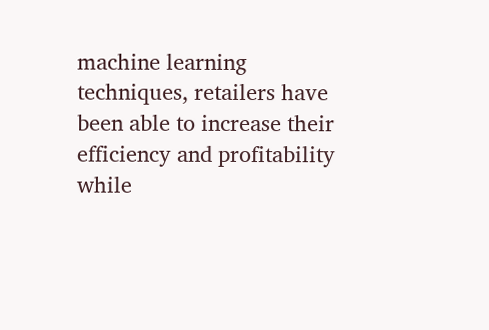machine learning techniques, retailers have been able to increase their efficiency and profitability while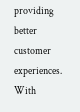providing better customer experiences. With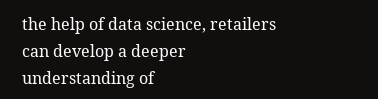the help of data science, retailers can develop a deeper understanding of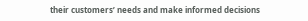their customers’ needs and make informed decisions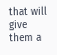that will give them a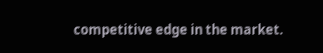competitive edge in the market.